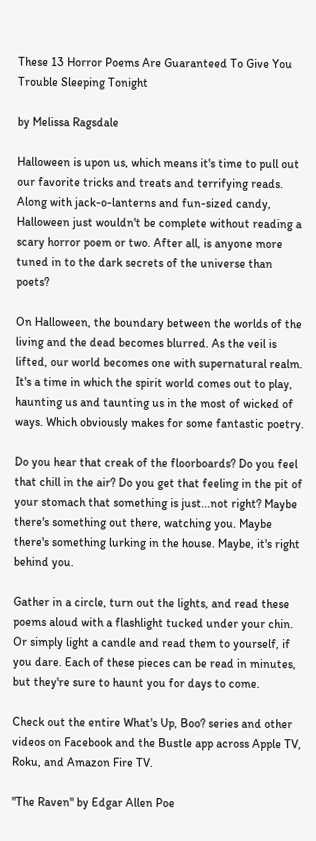These 13 Horror Poems Are Guaranteed To Give You Trouble Sleeping Tonight

by Melissa Ragsdale

Halloween is upon us, which means it's time to pull out our favorite tricks and treats and terrifying reads. Along with jack-o-lanterns and fun-sized candy, Halloween just wouldn't be complete without reading a scary horror poem or two. After all, is anyone more tuned in to the dark secrets of the universe than poets?

On Halloween, the boundary between the worlds of the living and the dead becomes blurred. As the veil is lifted, our world becomes one with supernatural realm. It's a time in which the spirit world comes out to play, haunting us and taunting us in the most of wicked of ways. Which obviously makes for some fantastic poetry.

Do you hear that creak of the floorboards? Do you feel that chill in the air? Do you get that feeling in the pit of your stomach that something is just...not right? Maybe there's something out there, watching you. Maybe there's something lurking in the house. Maybe, it's right behind you.

Gather in a circle, turn out the lights, and read these poems aloud with a flashlight tucked under your chin. Or simply light a candle and read them to yourself, if you dare. Each of these pieces can be read in minutes, but they're sure to haunt you for days to come.

Check out the entire What's Up, Boo? series and other videos on Facebook and the Bustle app across Apple TV, Roku, and Amazon Fire TV.

"The Raven" by Edgar Allen Poe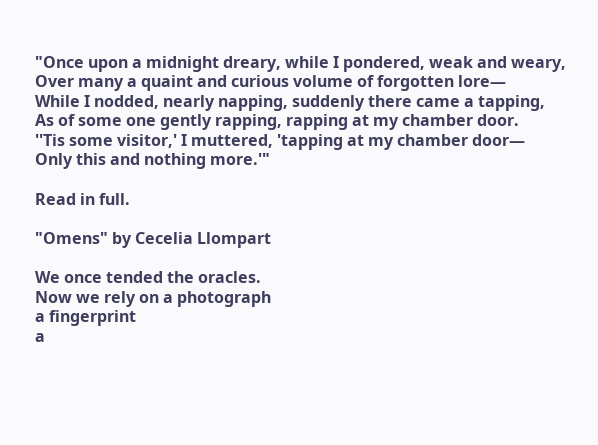"Once upon a midnight dreary, while I pondered, weak and weary,
Over many a quaint and curious volume of forgotten lore—
While I nodded, nearly napping, suddenly there came a tapping,
As of some one gently rapping, rapping at my chamber door.
''Tis some visitor,' I muttered, 'tapping at my chamber door—
Only this and nothing more.'"

Read in full.

"Omens" by Cecelia Llompart

We once tended the oracles.
Now we rely on a photograph
a fingerprint
a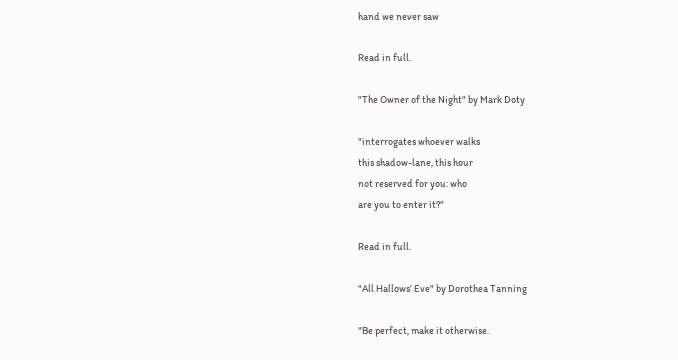hand we never saw

Read in full.

"The Owner of the Night" by Mark Doty

"interrogates whoever walks
this shadow-lane, this hour
not reserved for you: who
are you to enter it?"

Read in full.

"All Hallows’ Eve" by Dorothea Tanning

"Be perfect, make it otherwise.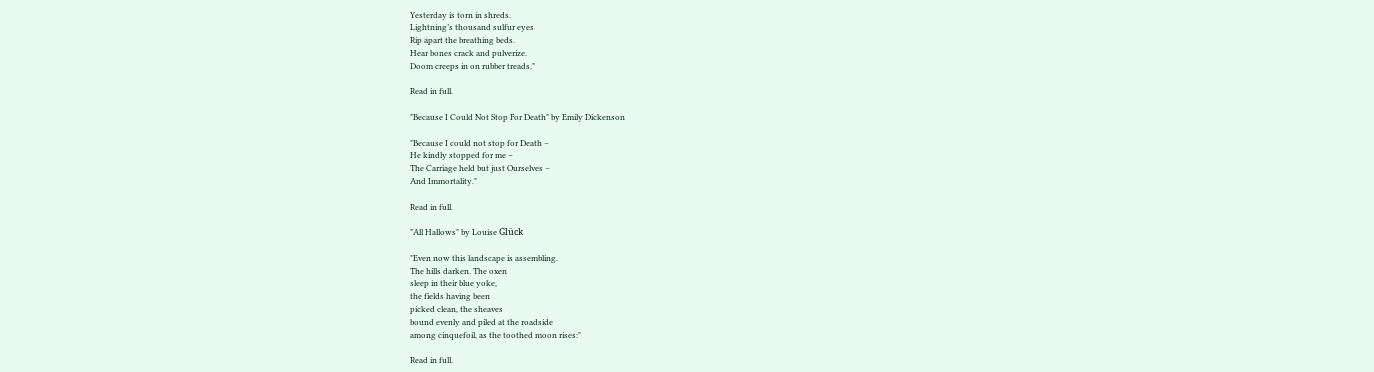Yesterday is torn in shreds.
Lightning’s thousand sulfur eyes
Rip apart the breathing beds.
Hear bones crack and pulverize.
Doom creeps in on rubber treads."

Read in full.

"Because I Could Not Stop For Death" by Emily Dickenson

"Because I could not stop for Death –
He kindly stopped for me –
The Carriage held but just Ourselves –
And Immortality."

Read in full.

"All Hallows" by Louise Glück

"Even now this landscape is assembling.
The hills darken. The oxen
sleep in their blue yoke,
the fields having been
picked clean, the sheaves
bound evenly and piled at the roadside
among cinquefoil, as the toothed moon rises:"

Read in full.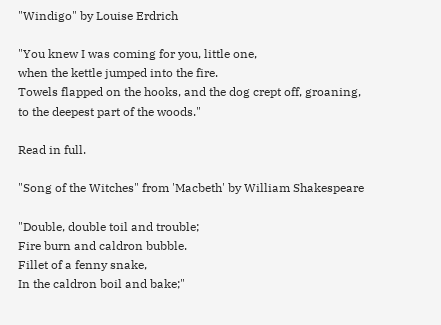"Windigo" by Louise Erdrich

"You knew I was coming for you, little one,
when the kettle jumped into the fire.
Towels flapped on the hooks, and the dog crept off, groaning,
to the deepest part of the woods."

Read in full.

"Song of the Witches" from 'Macbeth' by William Shakespeare

"Double, double toil and trouble;
Fire burn and caldron bubble.
Fillet of a fenny snake,
In the caldron boil and bake;"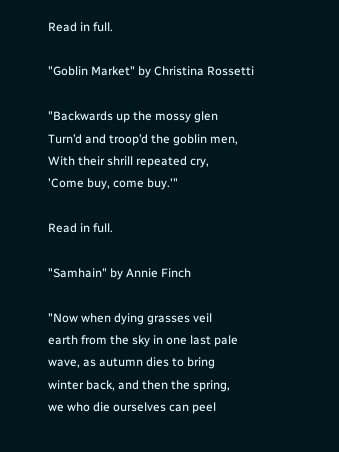Read in full.

"Goblin Market" by Christina Rossetti

"Backwards up the mossy glen
Turn’d and troop’d the goblin men,
With their shrill repeated cry,
'Come buy, come buy.'"

Read in full.

"Samhain" by Annie Finch

"Now when dying grasses veil
earth from the sky in one last pale
wave, as autumn dies to bring
winter back, and then the spring,
we who die ourselves can peel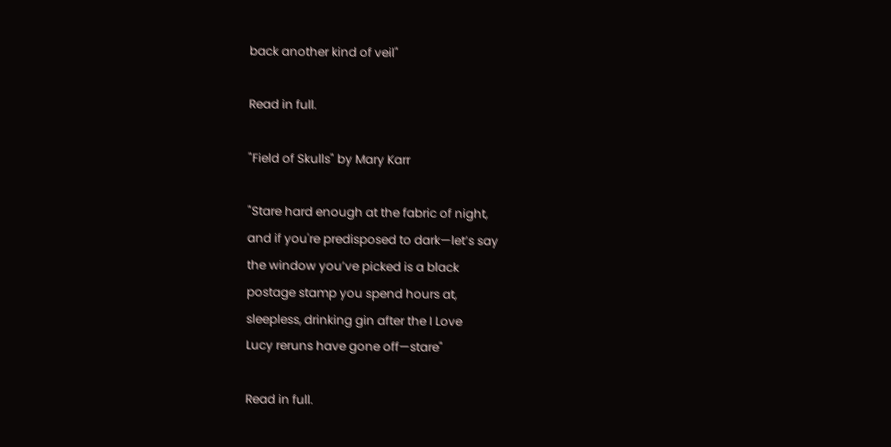back another kind of veil"

Read in full.

"Field of Skulls" by Mary Karr

"Stare hard enough at the fabric of night,
and if you're predisposed to dark—let’s say
the window you’ve picked is a black
postage stamp you spend hours at,
sleepless, drinking gin after the I Love
Lucy reruns have gone off—stare"

Read in full.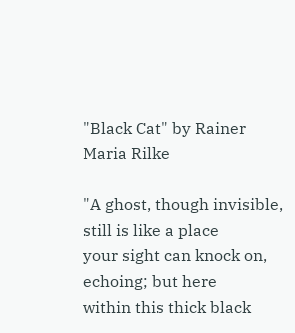"Black Cat" by Rainer Maria Rilke

"A ghost, though invisible, still is like a place
your sight can knock on, echoing; but here
within this thick black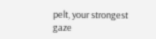pelt, your strongest gaze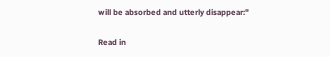will be absorbed and utterly disappear:"

Read in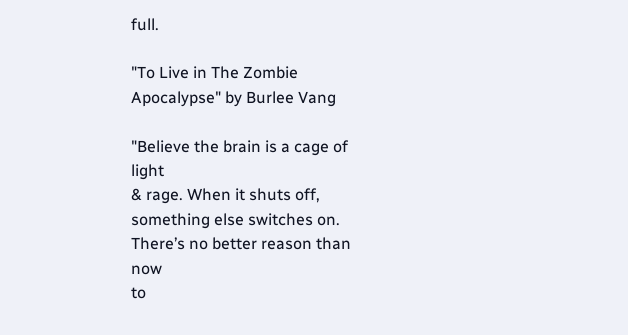full.

"To Live in The Zombie Apocalypse" by Burlee Vang

"Believe the brain is a cage of light
& rage. When it shuts off,
something else switches on.
There’s no better reason than now
to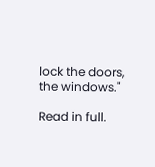lock the doors, the windows."

Read in full.